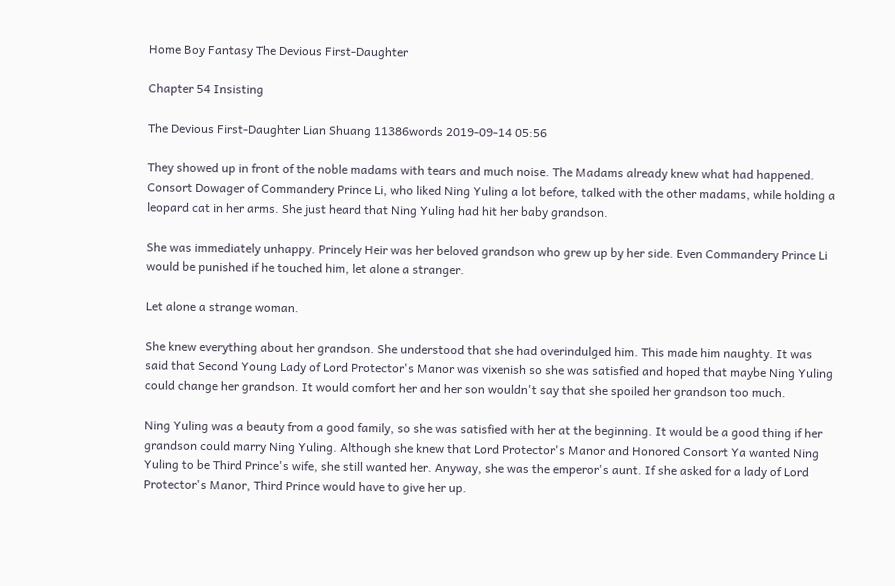Home Boy Fantasy The Devious First-Daughter

Chapter 54 Insisting

The Devious First-Daughter Lian Shuang 11386words 2019-09-14 05:56

They showed up in front of the noble madams with tears and much noise. The Madams already knew what had happened. Consort Dowager of Commandery Prince Li, who liked Ning Yuling a lot before, talked with the other madams, while holding a leopard cat in her arms. She just heard that Ning Yuling had hit her baby grandson.

She was immediately unhappy. Princely Heir was her beloved grandson who grew up by her side. Even Commandery Prince Li would be punished if he touched him, let alone a stranger.

Let alone a strange woman.

She knew everything about her grandson. She understood that she had overindulged him. This made him naughty. It was said that Second Young Lady of Lord Protector's Manor was vixenish so she was satisfied and hoped that maybe Ning Yuling could change her grandson. It would comfort her and her son wouldn't say that she spoiled her grandson too much.

Ning Yuling was a beauty from a good family, so she was satisfied with her at the beginning. It would be a good thing if her grandson could marry Ning Yuling. Although she knew that Lord Protector's Manor and Honored Consort Ya wanted Ning Yuling to be Third Prince's wife, she still wanted her. Anyway, she was the emperor's aunt. If she asked for a lady of Lord Protector's Manor, Third Prince would have to give her up.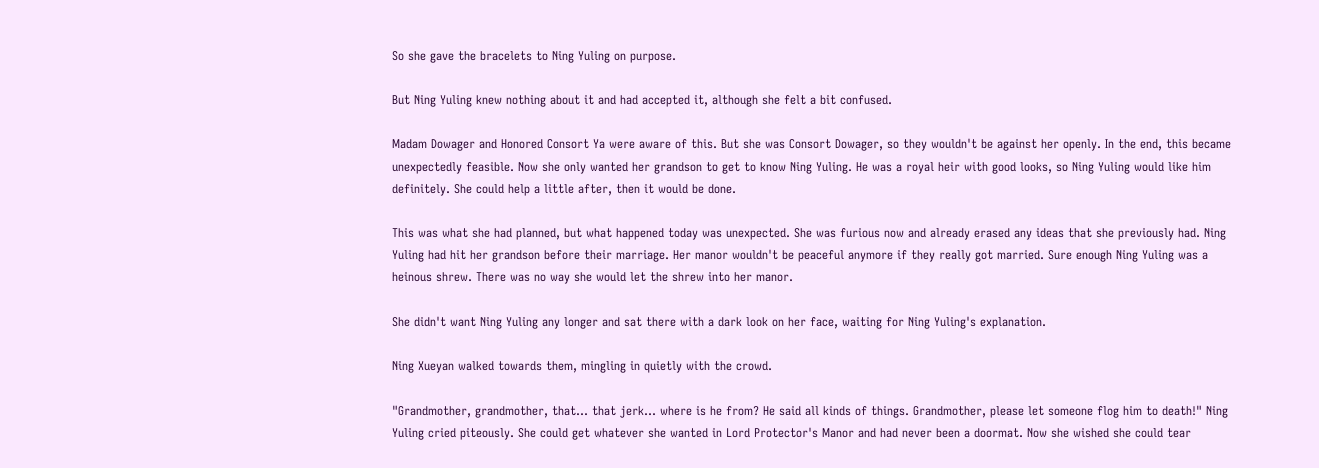So she gave the bracelets to Ning Yuling on purpose.

But Ning Yuling knew nothing about it and had accepted it, although she felt a bit confused.

Madam Dowager and Honored Consort Ya were aware of this. But she was Consort Dowager, so they wouldn't be against her openly. In the end, this became unexpectedly feasible. Now she only wanted her grandson to get to know Ning Yuling. He was a royal heir with good looks, so Ning Yuling would like him definitely. She could help a little after, then it would be done.

This was what she had planned, but what happened today was unexpected. She was furious now and already erased any ideas that she previously had. Ning Yuling had hit her grandson before their marriage. Her manor wouldn't be peaceful anymore if they really got married. Sure enough Ning Yuling was a heinous shrew. There was no way she would let the shrew into her manor.

She didn't want Ning Yuling any longer and sat there with a dark look on her face, waiting for Ning Yuling's explanation.

Ning Xueyan walked towards them, mingling in quietly with the crowd.

"Grandmother, grandmother, that... that jerk... where is he from? He said all kinds of things. Grandmother, please let someone flog him to death!" Ning Yuling cried piteously. She could get whatever she wanted in Lord Protector's Manor and had never been a doormat. Now she wished she could tear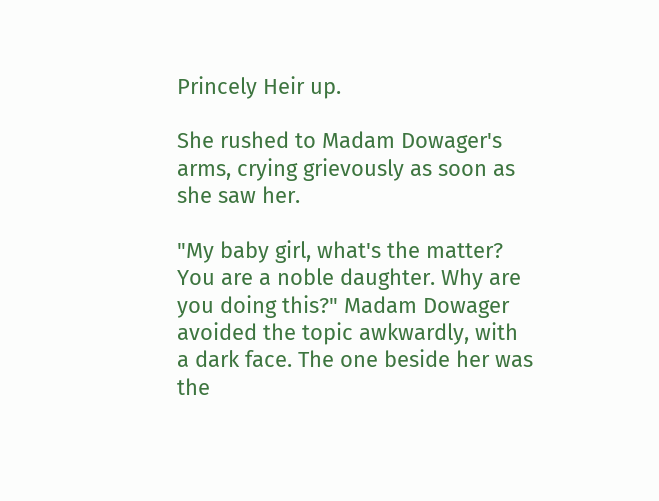Princely Heir up.

She rushed to Madam Dowager's arms, crying grievously as soon as she saw her.

"My baby girl, what's the matter? You are a noble daughter. Why are you doing this?" Madam Dowager avoided the topic awkwardly, with a dark face. The one beside her was the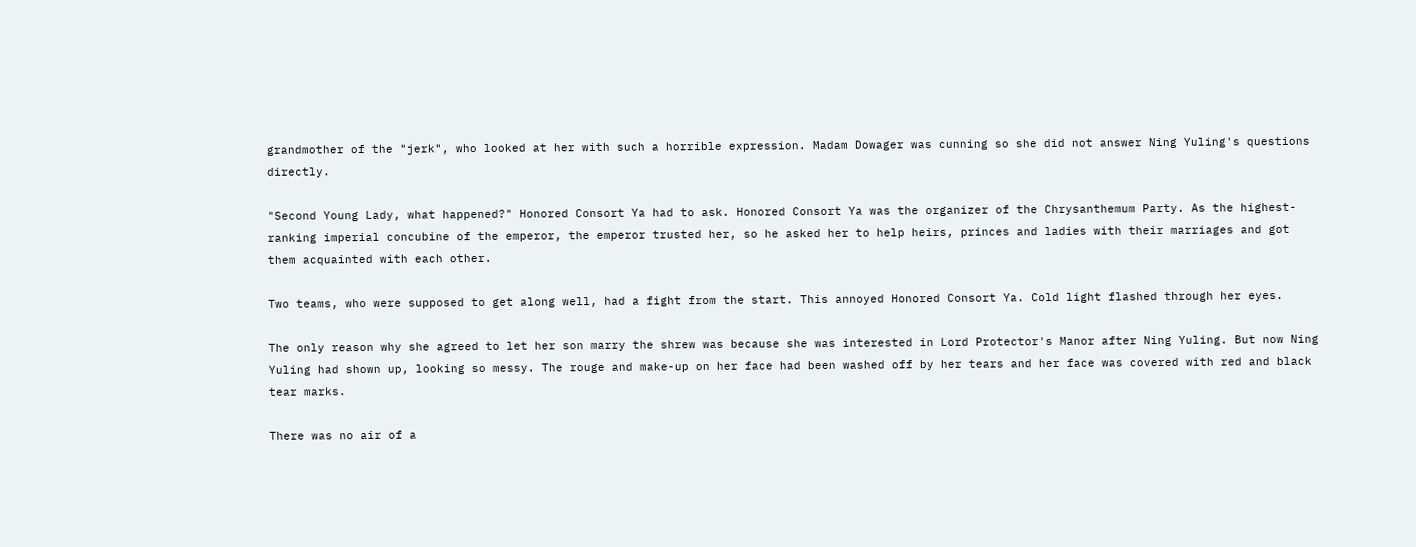grandmother of the "jerk", who looked at her with such a horrible expression. Madam Dowager was cunning so she did not answer Ning Yuling's questions directly.

"Second Young Lady, what happened?" Honored Consort Ya had to ask. Honored Consort Ya was the organizer of the Chrysanthemum Party. As the highest-ranking imperial concubine of the emperor, the emperor trusted her, so he asked her to help heirs, princes and ladies with their marriages and got them acquainted with each other.

Two teams, who were supposed to get along well, had a fight from the start. This annoyed Honored Consort Ya. Cold light flashed through her eyes.

The only reason why she agreed to let her son marry the shrew was because she was interested in Lord Protector's Manor after Ning Yuling. But now Ning Yuling had shown up, looking so messy. The rouge and make-up on her face had been washed off by her tears and her face was covered with red and black tear marks.

There was no air of a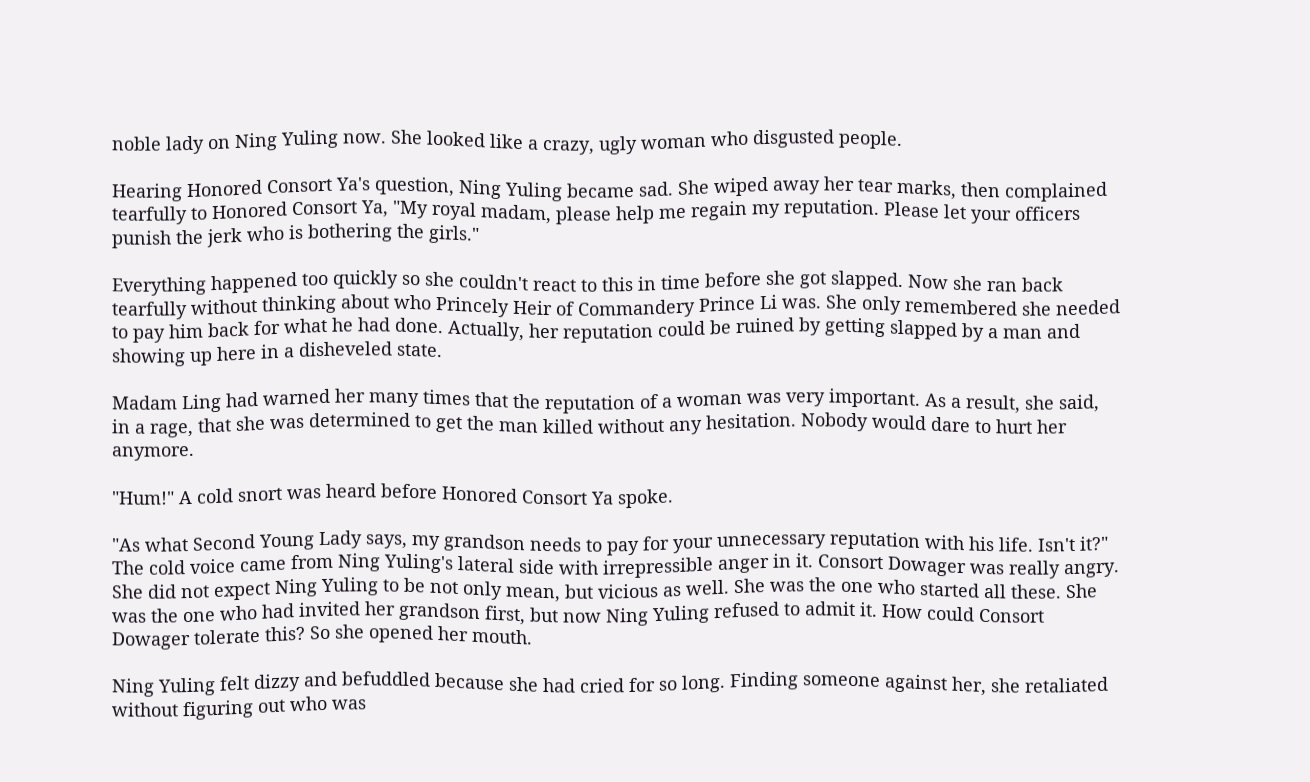noble lady on Ning Yuling now. She looked like a crazy, ugly woman who disgusted people.

Hearing Honored Consort Ya's question, Ning Yuling became sad. She wiped away her tear marks, then complained tearfully to Honored Consort Ya, "My royal madam, please help me regain my reputation. Please let your officers punish the jerk who is bothering the girls."

Everything happened too quickly so she couldn't react to this in time before she got slapped. Now she ran back tearfully without thinking about who Princely Heir of Commandery Prince Li was. She only remembered she needed to pay him back for what he had done. Actually, her reputation could be ruined by getting slapped by a man and showing up here in a disheveled state.

Madam Ling had warned her many times that the reputation of a woman was very important. As a result, she said, in a rage, that she was determined to get the man killed without any hesitation. Nobody would dare to hurt her anymore.

"Hum!" A cold snort was heard before Honored Consort Ya spoke.

"As what Second Young Lady says, my grandson needs to pay for your unnecessary reputation with his life. Isn't it?" The cold voice came from Ning Yuling's lateral side with irrepressible anger in it. Consort Dowager was really angry. She did not expect Ning Yuling to be not only mean, but vicious as well. She was the one who started all these. She was the one who had invited her grandson first, but now Ning Yuling refused to admit it. How could Consort Dowager tolerate this? So she opened her mouth.

Ning Yuling felt dizzy and befuddled because she had cried for so long. Finding someone against her, she retaliated without figuring out who was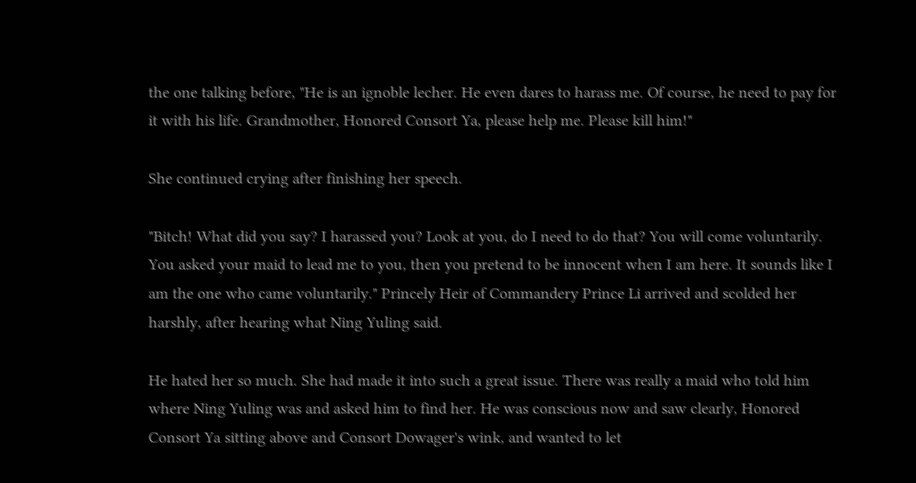the one talking before, "He is an ignoble lecher. He even dares to harass me. Of course, he need to pay for it with his life. Grandmother, Honored Consort Ya, please help me. Please kill him!"

She continued crying after finishing her speech.

"Bitch! What did you say? I harassed you? Look at you, do I need to do that? You will come voluntarily. You asked your maid to lead me to you, then you pretend to be innocent when I am here. It sounds like I am the one who came voluntarily." Princely Heir of Commandery Prince Li arrived and scolded her harshly, after hearing what Ning Yuling said.

He hated her so much. She had made it into such a great issue. There was really a maid who told him where Ning Yuling was and asked him to find her. He was conscious now and saw clearly, Honored Consort Ya sitting above and Consort Dowager's wink, and wanted to let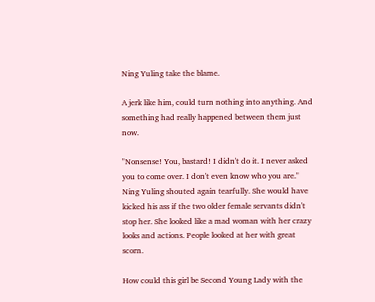Ning Yuling take the blame.

A jerk like him, could turn nothing into anything. And something had really happened between them just now.

"Nonsense! You, bastard! I didn't do it. I never asked you to come over. I don't even know who you are." Ning Yuling shouted again tearfully. She would have kicked his ass if the two older female servants didn't stop her. She looked like a mad woman with her crazy looks and actions. People looked at her with great scorn.

How could this girl be Second Young Lady with the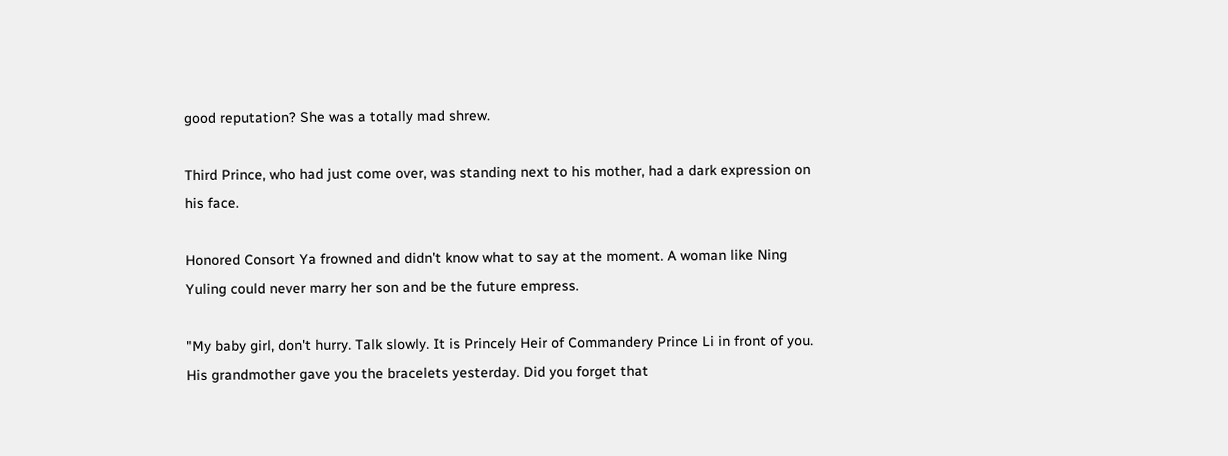good reputation? She was a totally mad shrew.

Third Prince, who had just come over, was standing next to his mother, had a dark expression on his face.

Honored Consort Ya frowned and didn't know what to say at the moment. A woman like Ning Yuling could never marry her son and be the future empress.

"My baby girl, don't hurry. Talk slowly. It is Princely Heir of Commandery Prince Li in front of you. His grandmother gave you the bracelets yesterday. Did you forget that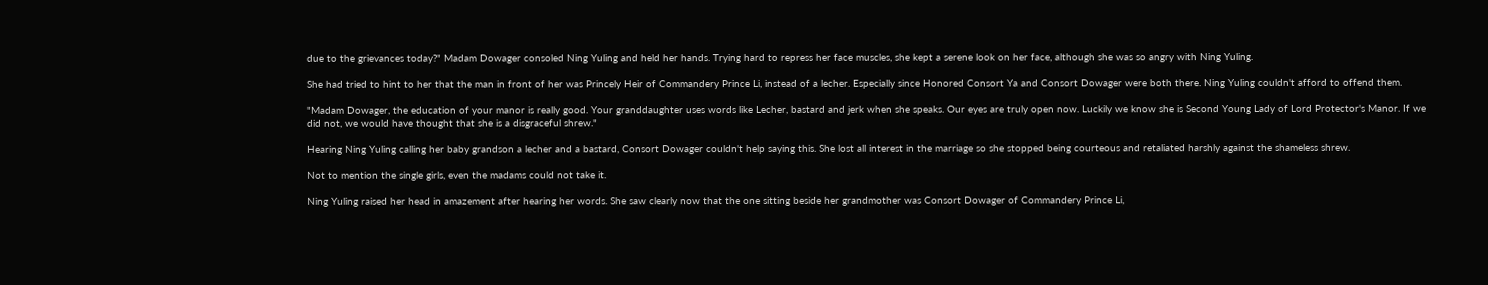due to the grievances today?" Madam Dowager consoled Ning Yuling and held her hands. Trying hard to repress her face muscles, she kept a serene look on her face, although she was so angry with Ning Yuling.

She had tried to hint to her that the man in front of her was Princely Heir of Commandery Prince Li, instead of a lecher. Especially since Honored Consort Ya and Consort Dowager were both there. Ning Yuling couldn't afford to offend them.

"Madam Dowager, the education of your manor is really good. Your granddaughter uses words like Lecher, bastard and jerk when she speaks. Our eyes are truly open now. Luckily we know she is Second Young Lady of Lord Protector's Manor. If we did not, we would have thought that she is a disgraceful shrew."

Hearing Ning Yuling calling her baby grandson a lecher and a bastard, Consort Dowager couldn't help saying this. She lost all interest in the marriage so she stopped being courteous and retaliated harshly against the shameless shrew.

Not to mention the single girls, even the madams could not take it.

Ning Yuling raised her head in amazement after hearing her words. She saw clearly now that the one sitting beside her grandmother was Consort Dowager of Commandery Prince Li,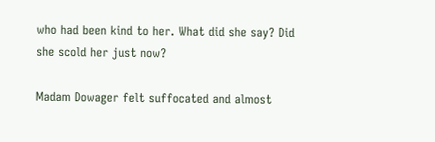who had been kind to her. What did she say? Did she scold her just now?

Madam Dowager felt suffocated and almost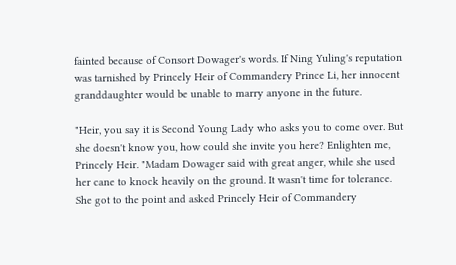fainted because of Consort Dowager's words. If Ning Yuling's reputation was tarnished by Princely Heir of Commandery Prince Li, her innocent granddaughter would be unable to marry anyone in the future.

"Heir, you say it is Second Young Lady who asks you to come over. But she doesn't know you, how could she invite you here? Enlighten me, Princely Heir. "Madam Dowager said with great anger, while she used her cane to knock heavily on the ground. It wasn't time for tolerance. She got to the point and asked Princely Heir of Commandery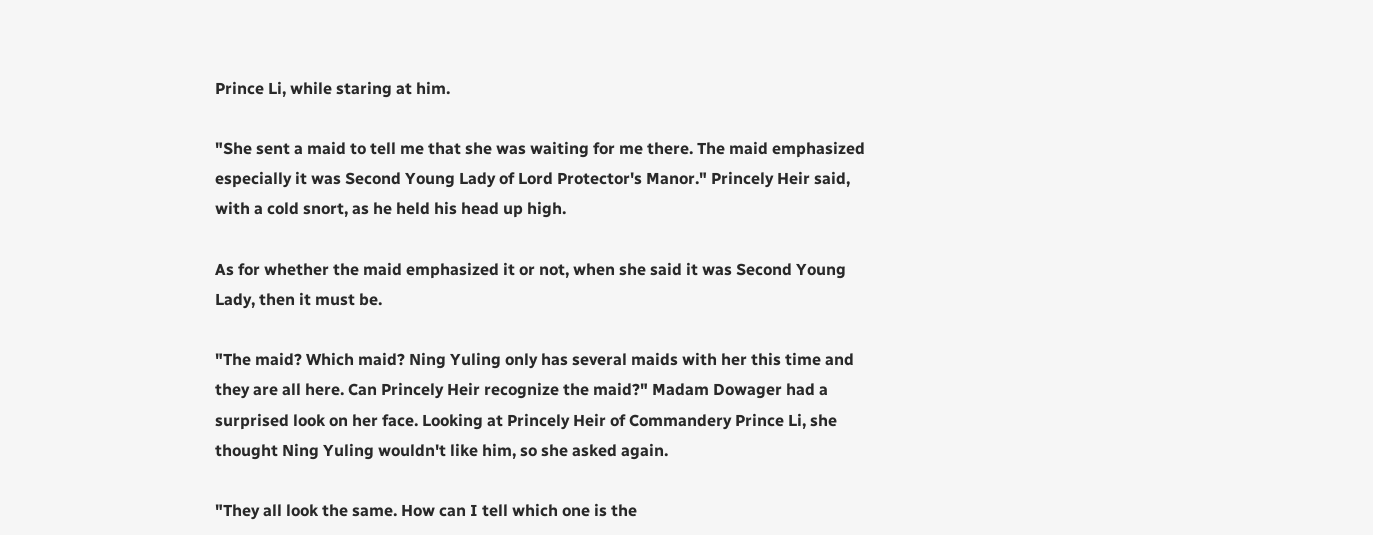Prince Li, while staring at him.

"She sent a maid to tell me that she was waiting for me there. The maid emphasized especially it was Second Young Lady of Lord Protector's Manor." Princely Heir said, with a cold snort, as he held his head up high.

As for whether the maid emphasized it or not, when she said it was Second Young Lady, then it must be.

"The maid? Which maid? Ning Yuling only has several maids with her this time and they are all here. Can Princely Heir recognize the maid?" Madam Dowager had a surprised look on her face. Looking at Princely Heir of Commandery Prince Li, she thought Ning Yuling wouldn't like him, so she asked again.

"They all look the same. How can I tell which one is the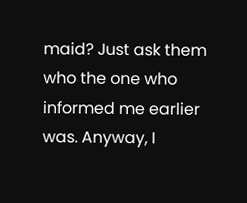maid? Just ask them who the one who informed me earlier was. Anyway, I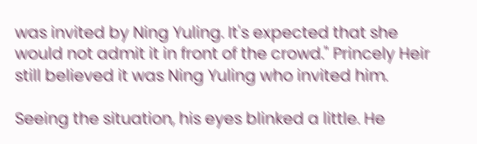was invited by Ning Yuling. It's expected that she would not admit it in front of the crowd." Princely Heir still believed it was Ning Yuling who invited him.

Seeing the situation, his eyes blinked a little. He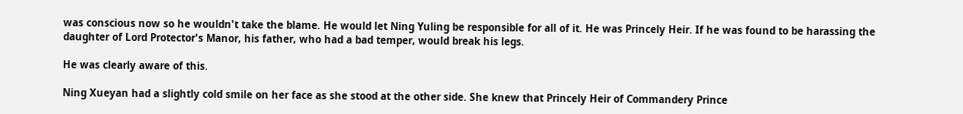was conscious now so he wouldn't take the blame. He would let Ning Yuling be responsible for all of it. He was Princely Heir. If he was found to be harassing the daughter of Lord Protector's Manor, his father, who had a bad temper, would break his legs.

He was clearly aware of this.

Ning Xueyan had a slightly cold smile on her face as she stood at the other side. She knew that Princely Heir of Commandery Prince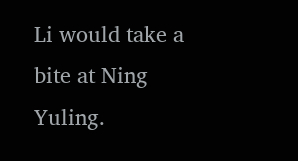Li would take a bite at Ning Yuling.